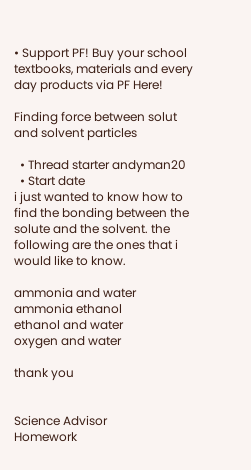• Support PF! Buy your school textbooks, materials and every day products via PF Here!

Finding force between solut and solvent particles

  • Thread starter andyman20
  • Start date
i just wanted to know how to find the bonding between the solute and the solvent. the following are the ones that i would like to know.

ammonia and water
ammonia ethanol
ethanol and water
oxygen and water

thank you


Science Advisor
Homework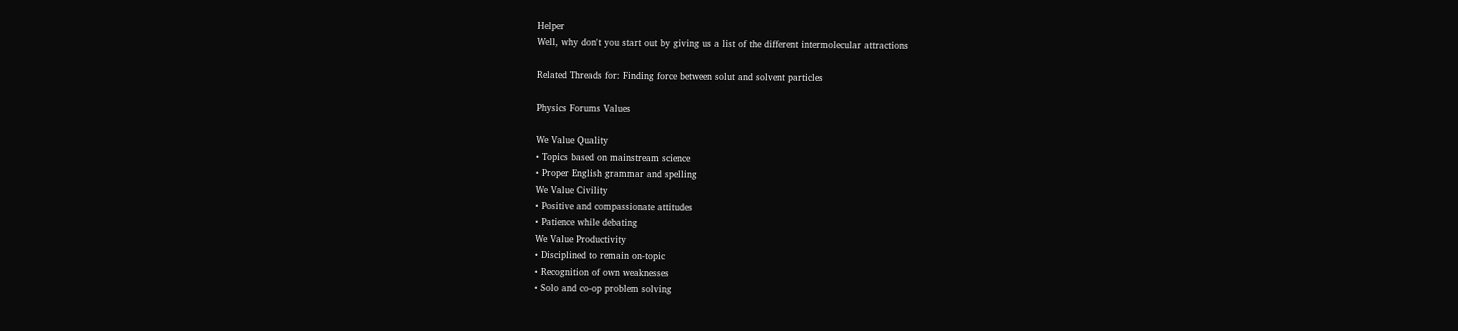Helper
Well, why don't you start out by giving us a list of the different intermolecular attractions

Related Threads for: Finding force between solut and solvent particles

Physics Forums Values

We Value Quality
• Topics based on mainstream science
• Proper English grammar and spelling
We Value Civility
• Positive and compassionate attitudes
• Patience while debating
We Value Productivity
• Disciplined to remain on-topic
• Recognition of own weaknesses
• Solo and co-op problem solving